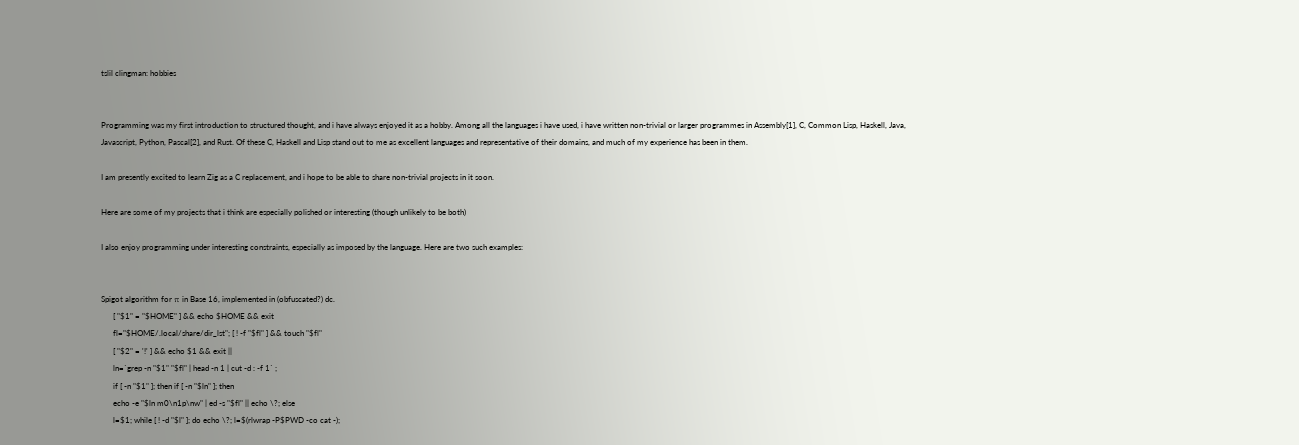tslil clingman: hobbies


Programming was my first introduction to structured thought, and i have always enjoyed it as a hobby. Among all the languages i have used, i have written non-trivial or larger programmes in Assembly[1], C, Common Lisp, Haskell, Java, Javascript, Python, Pascal[2], and Rust. Of these C, Haskell and Lisp stand out to me as excellent languages and representative of their domains, and much of my experience has been in them.

I am presently excited to learn Zig as a C replacement, and i hope to be able to share non-trivial projects in it soon.

Here are some of my projects that i think are especially polished or interesting (though unlikely to be both)

I also enjoy programming under interesting constraints, especially as imposed by the language. Here are two such examples:


Spigot algorithm for π in Base 16, implemented in (obfuscated?) dc.
      [ "$1" = "$HOME" ] && echo $HOME && exit
      fl="$HOME/.local/share/dir_lst"; [ ! -f "$fl" ] && touch "$fl"
      [ "$2" = '!' ] && echo $1 && exit ||
      ln=`grep -n "$1" "$fl" | head -n 1 | cut -d : -f 1` ;
      if [ -n "$1" ]; then if [ -n "$ln" ]; then
      echo -e "$ln m0\n1p\nw" | ed -s "$fl" || echo \?; else
      l=$1; while [ ! -d "$l" ]; do echo \?; l=$(rlwrap -P$PWD -co cat -);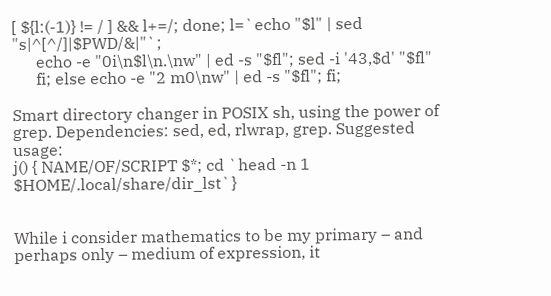[ ${l:(-1)} != / ] && l+=/; done; l=`echo "$l" | sed "s|^[^/]|$PWD/&|"`;
      echo -e "0i\n$l\n.\nw" | ed -s "$fl"; sed -i '43,$d' "$fl"
      fi; else echo -e "2 m0\nw" | ed -s "$fl"; fi;

Smart directory changer in POSIX sh, using the power of grep. Dependencies: sed, ed, rlwrap, grep. Suggested usage:
j() { NAME/OF/SCRIPT $*; cd `head -n 1 $HOME/.local/share/dir_lst`}


While i consider mathematics to be my primary – and perhaps only – medium of expression, it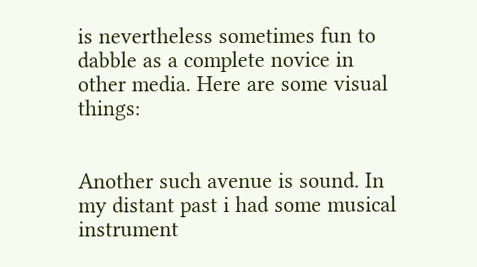is nevertheless sometimes fun to dabble as a complete novice in other media. Here are some visual things:


Another such avenue is sound. In my distant past i had some musical instrument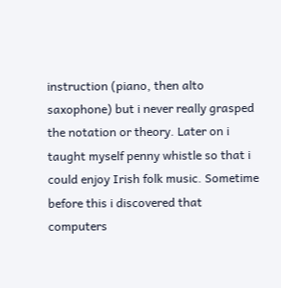instruction (piano, then alto saxophone) but i never really grasped the notation or theory. Later on i taught myself penny whistle so that i could enjoy Irish folk music. Sometime before this i discovered that computers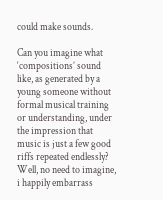could make sounds.

Can you imagine what ‘compositions’ sound like, as generated by a young someone without formal musical training or understanding, under the impression that music is just a few good riffs repeated endlessly? Well, no need to imagine, i happily embarrass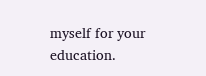myself for your education.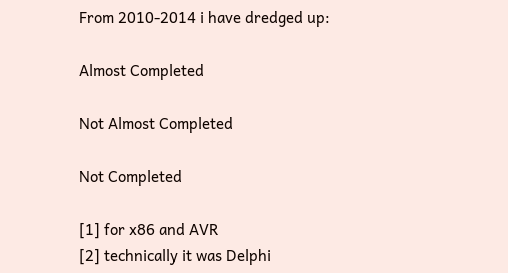From 2010-2014 i have dredged up:

Almost Completed

Not Almost Completed

Not Completed

[1] for x86 and AVR
[2] technically it was Delphi